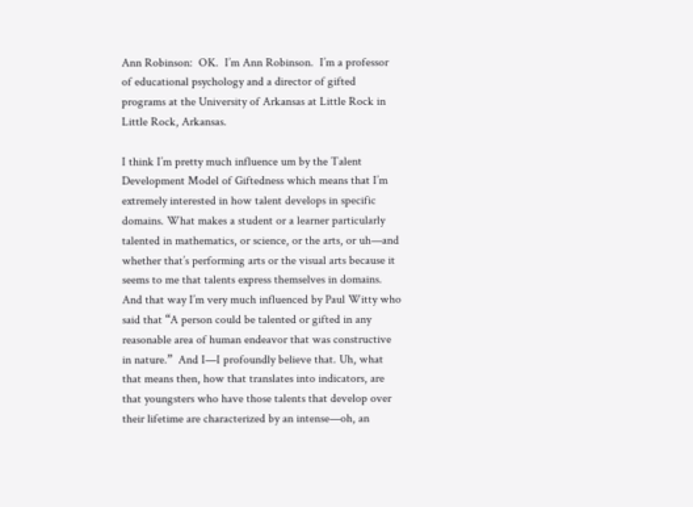Ann Robinson:  OK.  I’m Ann Robinson.  I’m a professor of educational psychology and a director of gifted programs at the University of Arkansas at Little Rock in Little Rock, Arkansas.

I think I’m pretty much influence um by the Talent Development Model of Giftedness which means that I’m extremely interested in how talent develops in specific domains. What makes a student or a learner particularly talented in mathematics, or science, or the arts, or uh—and whether that’s performing arts or the visual arts because it seems to me that talents express themselves in domains. And that way I’m very much influenced by Paul Witty who said that “A person could be talented or gifted in any reasonable area of human endeavor that was constructive in nature.”  And I—I profoundly believe that. Uh, what that means then, how that translates into indicators, are that youngsters who have those talents that develop over their lifetime are characterized by an intense—oh, an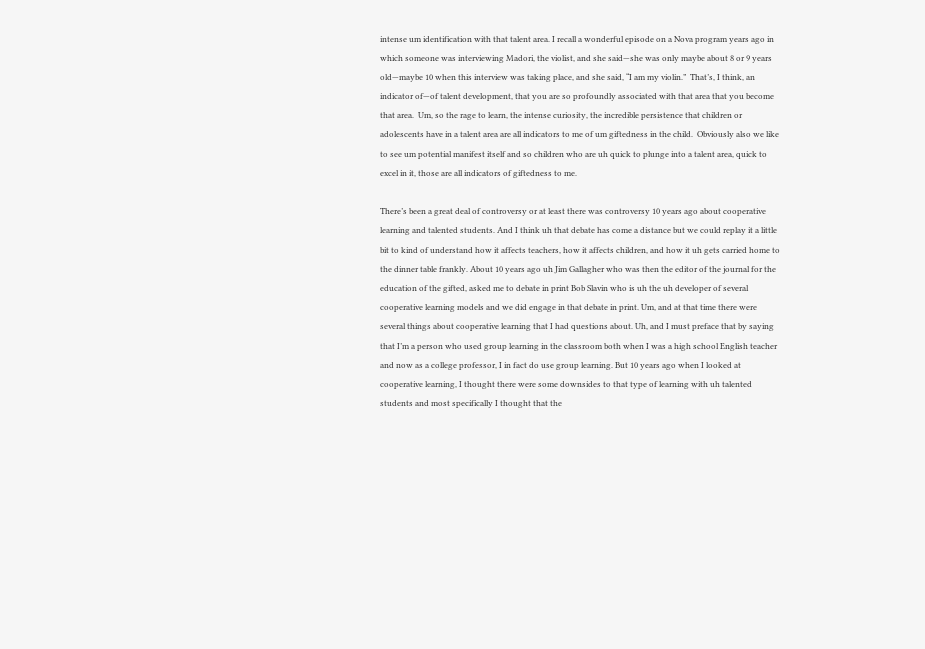intense um identification with that talent area. I recall a wonderful episode on a Nova program years ago in which someone was interviewing Madori, the violist, and she said—she was only maybe about 8 or 9 years old—maybe 10 when this interview was taking place, and she said, “I am my violin.”  That’s, I think, an indicator of—of talent development, that you are so profoundly associated with that area that you become that area.  Um, so the rage to learn, the intense curiosity, the incredible persistence that children or adolescents have in a talent area are all indicators to me of um giftedness in the child.  Obviously also we like to see um potential manifest itself and so children who are uh quick to plunge into a talent area, quick to excel in it, those are all indicators of giftedness to me.

There’s been a great deal of controversy or at least there was controversy 10 years ago about cooperative learning and talented students. And I think uh that debate has come a distance but we could replay it a little bit to kind of understand how it affects teachers, how it affects children, and how it uh gets carried home to the dinner table frankly. About 10 years ago uh Jim Gallagher who was then the editor of the journal for the education of the gifted, asked me to debate in print Bob Slavin who is uh the uh developer of several cooperative learning models and we did engage in that debate in print. Um, and at that time there were several things about cooperative learning that I had questions about. Uh, and I must preface that by saying that I’m a person who used group learning in the classroom both when I was a high school English teacher and now as a college professor, I in fact do use group learning. But 10 years ago when I looked at cooperative learning, I thought there were some downsides to that type of learning with uh talented students and most specifically I thought that the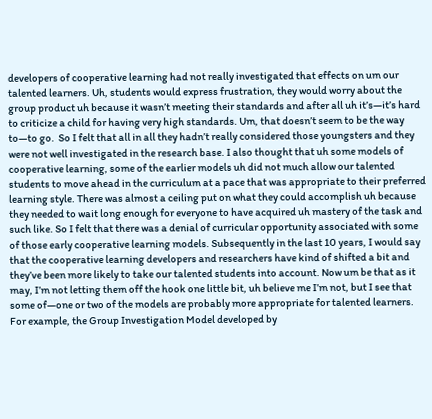developers of cooperative learning had not really investigated that effects on um our talented learners. Uh, students would express frustration, they would worry about the group product uh because it wasn’t meeting their standards and after all uh it’s—it’s hard to criticize a child for having very high standards. Um, that doesn’t seem to be the way to—to go.  So I felt that all in all they hadn’t really considered those youngsters and they were not well investigated in the research base. I also thought that uh some models of cooperative learning, some of the earlier models uh did not much allow our talented students to move ahead in the curriculum at a pace that was appropriate to their preferred learning style. There was almost a ceiling put on what they could accomplish uh because they needed to wait long enough for everyone to have acquired uh mastery of the task and such like. So I felt that there was a denial of curricular opportunity associated with some of those early cooperative learning models. Subsequently in the last 10 years, I would say that the cooperative learning developers and researchers have kind of shifted a bit and they’ve been more likely to take our talented students into account. Now um be that as it may, I’m not letting them off the hook one little bit, uh believe me I’m not, but I see that some of—one or two of the models are probably more appropriate for talented learners.  For example, the Group Investigation Model developed by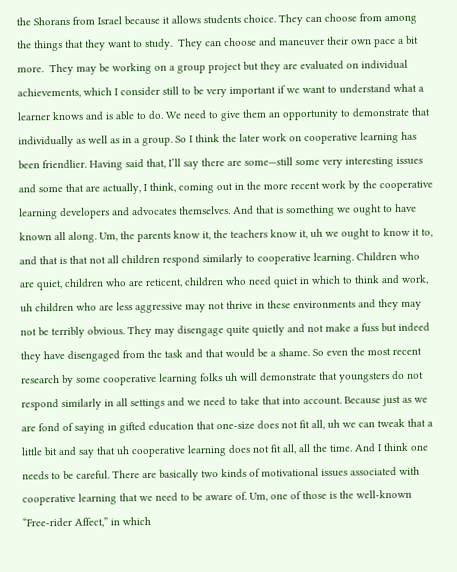the Shorans from Israel because it allows students choice. They can choose from among the things that they want to study.  They can choose and maneuver their own pace a bit more.  They may be working on a group project but they are evaluated on individual achievements, which I consider still to be very important if we want to understand what a learner knows and is able to do. We need to give them an opportunity to demonstrate that individually as well as in a group. So I think the later work on cooperative learning has been friendlier. Having said that, I’ll say there are some—still some very interesting issues and some that are actually, I think, coming out in the more recent work by the cooperative learning developers and advocates themselves. And that is something we ought to have known all along. Um, the parents know it, the teachers know it, uh we ought to know it to, and that is that not all children respond similarly to cooperative learning. Children who are quiet, children who are reticent, children who need quiet in which to think and work, uh children who are less aggressive may not thrive in these environments and they may not be terribly obvious. They may disengage quite quietly and not make a fuss but indeed they have disengaged from the task and that would be a shame. So even the most recent research by some cooperative learning folks uh will demonstrate that youngsters do not respond similarly in all settings and we need to take that into account. Because just as we are fond of saying in gifted education that one-size does not fit all, uh we can tweak that a little bit and say that uh cooperative learning does not fit all, all the time. And I think one needs to be careful. There are basically two kinds of motivational issues associated with cooperative learning that we need to be aware of. Um, one of those is the well-known “Free-rider Affect,” in which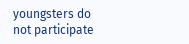youngsters do not participate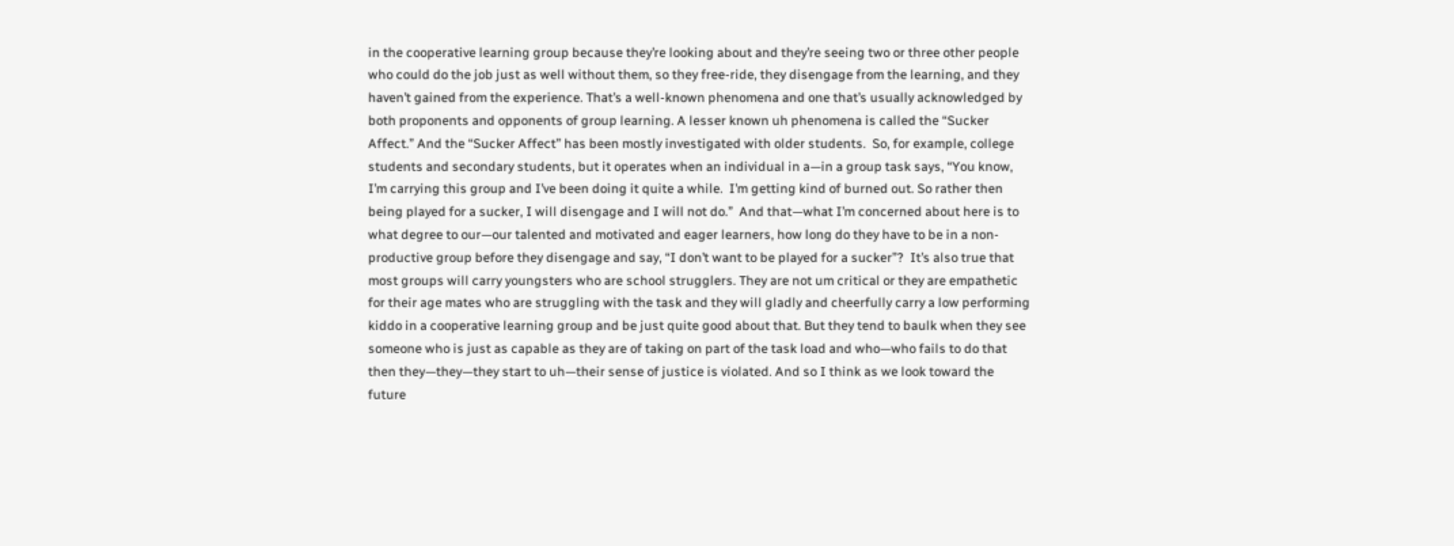in the cooperative learning group because they’re looking about and they’re seeing two or three other people who could do the job just as well without them, so they free-ride, they disengage from the learning, and they haven’t gained from the experience. That’s a well-known phenomena and one that’s usually acknowledged by both proponents and opponents of group learning. A lesser known uh phenomena is called the “Sucker Affect.” And the “Sucker Affect” has been mostly investigated with older students.  So, for example, college students and secondary students, but it operates when an individual in a—in a group task says, “You know, I’m carrying this group and I’ve been doing it quite a while.  I’m getting kind of burned out. So rather then being played for a sucker, I will disengage and I will not do.”  And that—what I’m concerned about here is to what degree to our—our talented and motivated and eager learners, how long do they have to be in a non-productive group before they disengage and say, “I don’t want to be played for a sucker”?  It’s also true that most groups will carry youngsters who are school strugglers. They are not um critical or they are empathetic for their age mates who are struggling with the task and they will gladly and cheerfully carry a low performing kiddo in a cooperative learning group and be just quite good about that. But they tend to baulk when they see someone who is just as capable as they are of taking on part of the task load and who—who fails to do that then they—they—they start to uh—their sense of justice is violated. And so I think as we look toward the future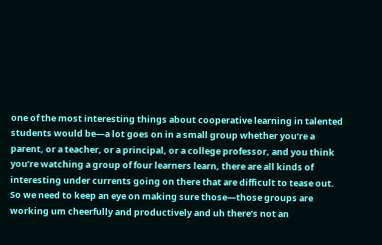one of the most interesting things about cooperative learning in talented students would be—a lot goes on in a small group whether you’re a parent, or a teacher, or a principal, or a college professor, and you think you’re watching a group of four learners learn, there are all kinds of interesting under currents going on there that are difficult to tease out. So we need to keep an eye on making sure those—those groups are working um cheerfully and productively and uh there’s not an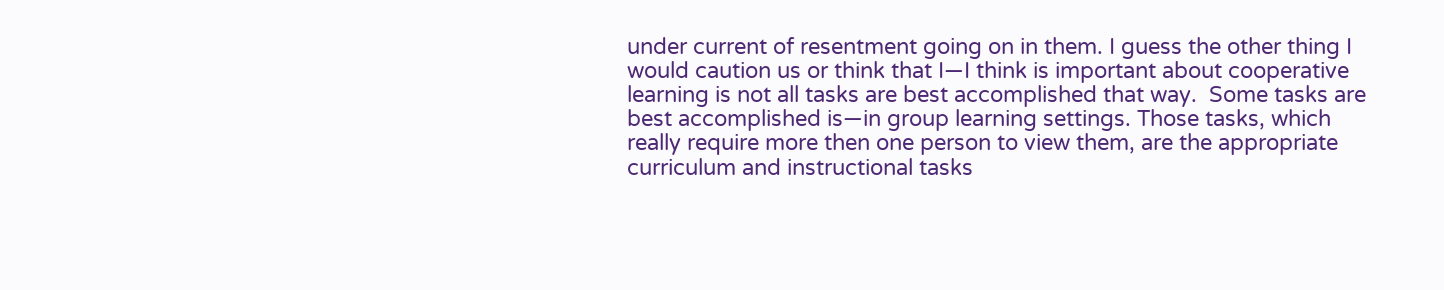under current of resentment going on in them. I guess the other thing I would caution us or think that I—I think is important about cooperative learning is not all tasks are best accomplished that way.  Some tasks are best accomplished is—in group learning settings. Those tasks, which really require more then one person to view them, are the appropriate curriculum and instructional tasks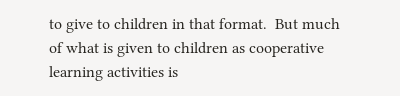to give to children in that format.  But much of what is given to children as cooperative learning activities is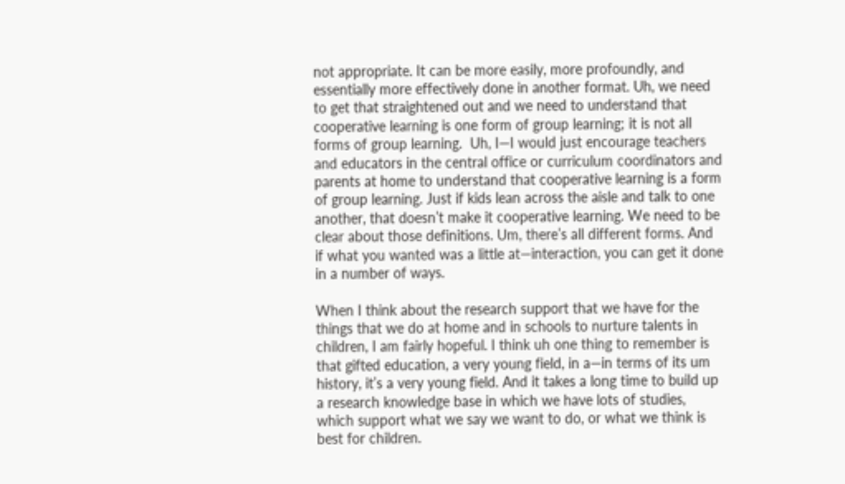not appropriate. It can be more easily, more profoundly, and essentially more effectively done in another format. Uh, we need to get that straightened out and we need to understand that cooperative learning is one form of group learning; it is not all forms of group learning.  Uh, I—I would just encourage teachers and educators in the central office or curriculum coordinators and parents at home to understand that cooperative learning is a form of group learning. Just if kids lean across the aisle and talk to one another, that doesn’t make it cooperative learning. We need to be clear about those definitions. Um, there’s all different forms. And if what you wanted was a little at—interaction, you can get it done in a number of ways.

When I think about the research support that we have for the things that we do at home and in schools to nurture talents in children, I am fairly hopeful. I think uh one thing to remember is that gifted education, a very young field, in a—in terms of its um history, it’s a very young field. And it takes a long time to build up a research knowledge base in which we have lots of studies, which support what we say we want to do, or what we think is best for children.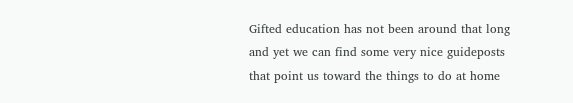Gifted education has not been around that long and yet we can find some very nice guideposts that point us toward the things to do at home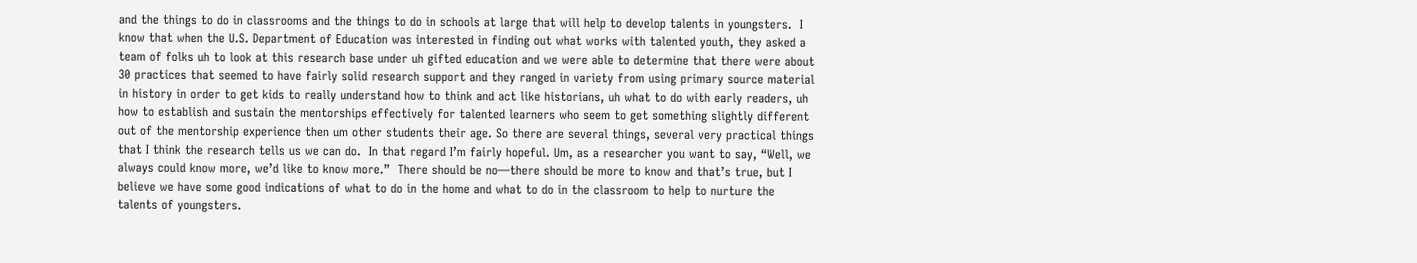and the things to do in classrooms and the things to do in schools at large that will help to develop talents in youngsters.  I know that when the U.S. Department of Education was interested in finding out what works with talented youth, they asked a team of folks uh to look at this research base under uh gifted education and we were able to determine that there were about 30 practices that seemed to have fairly solid research support and they ranged in variety from using primary source material in history in order to get kids to really understand how to think and act like historians, uh what to do with early readers, uh how to establish and sustain the mentorships effectively for talented learners who seem to get something slightly different out of the mentorship experience then um other students their age. So there are several things, several very practical things that I think the research tells us we can do.  In that regard I’m fairly hopeful. Um, as a researcher you want to say, “Well, we always could know more, we’d like to know more.”  There should be no—there should be more to know and that’s true, but I believe we have some good indications of what to do in the home and what to do in the classroom to help to nurture the talents of youngsters.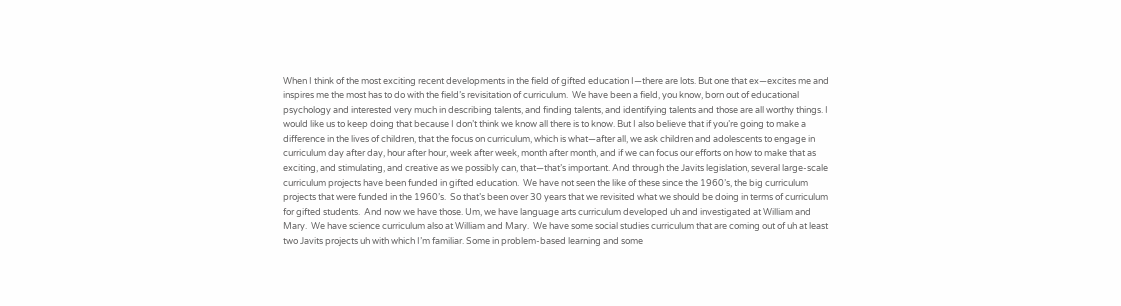When I think of the most exciting recent developments in the field of gifted education I—there are lots. But one that ex—excites me and inspires me the most has to do with the field’s revisitation of curriculum.  We have been a field, you know, born out of educational psychology and interested very much in describing talents, and finding talents, and identifying talents and those are all worthy things. I would like us to keep doing that because I don’t think we know all there is to know. But I also believe that if you’re going to make a difference in the lives of children, that the focus on curriculum, which is what—after all, we ask children and adolescents to engage in curriculum day after day, hour after hour, week after week, month after month, and if we can focus our efforts on how to make that as exciting, and stimulating, and creative as we possibly can, that—that’s important. And through the Javits legislation, several large-scale curriculum projects have been funded in gifted education.  We have not seen the like of these since the 1960’s, the big curriculum projects that were funded in the 1960’s.  So that’s been over 30 years that we revisited what we should be doing in terms of curriculum for gifted students.  And now we have those. Um, we have language arts curriculum developed uh and investigated at William and Mary.  We have science curriculum also at William and Mary.  We have some social studies curriculum that are coming out of uh at least two Javits projects uh with which I’m familiar. Some in problem-based learning and some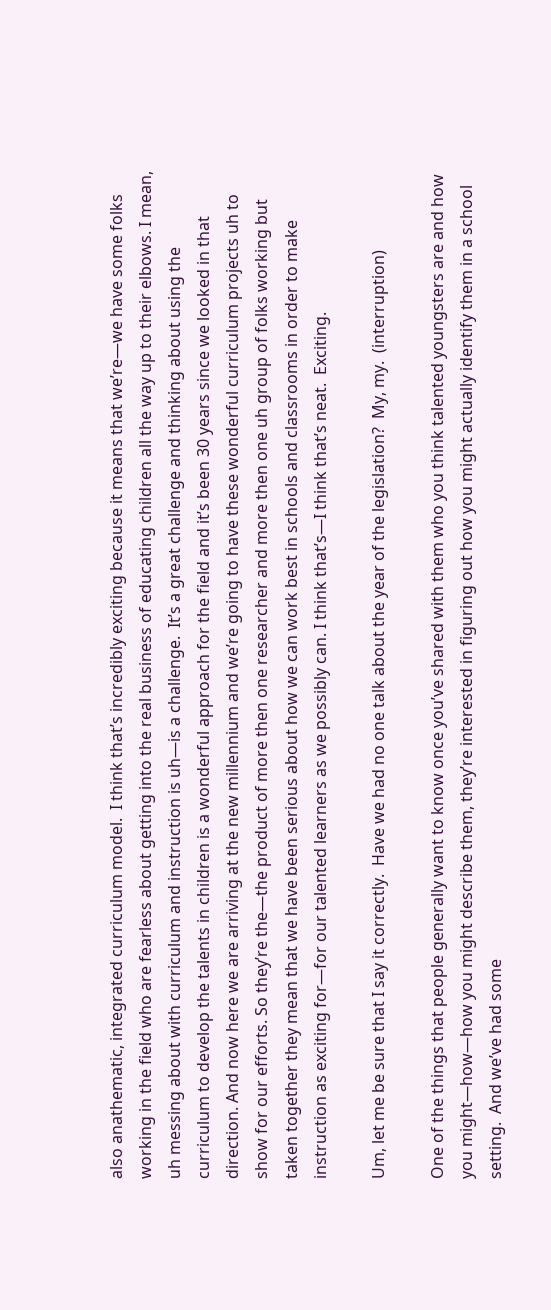also anathematic, integrated curriculum model.  I think that’s incredibly exciting because it means that we’re—we have some folks working in the field who are fearless about getting into the real business of educating children all the way up to their elbows. I mean, uh messing about with curriculum and instruction is uh—is a challenge.  It’s a great challenge and thinking about using the curriculum to develop the talents in children is a wonderful approach for the field and it’s been 30 years since we looked in that direction. And now here we are arriving at the new millennium and we’re going to have these wonderful curriculum projects uh to show for our efforts. So they’re the—the product of more then one researcher and more then one uh group of folks working but taken together they mean that we have been serious about how we can work best in schools and classrooms in order to make instruction as exciting for—for our talented learners as we possibly can. I think that’s—I think that’s neat.  Exciting.

Um, let me be sure that I say it correctly.  Have we had no one talk about the year of the legislation?  My, my.  (interruption)

One of the things that people generally want to know once you’ve shared with them who you think talented youngsters are and how you might—how—how you might describe them, they’re interested in figuring out how you might actually identify them in a school setting.  And we’ve had some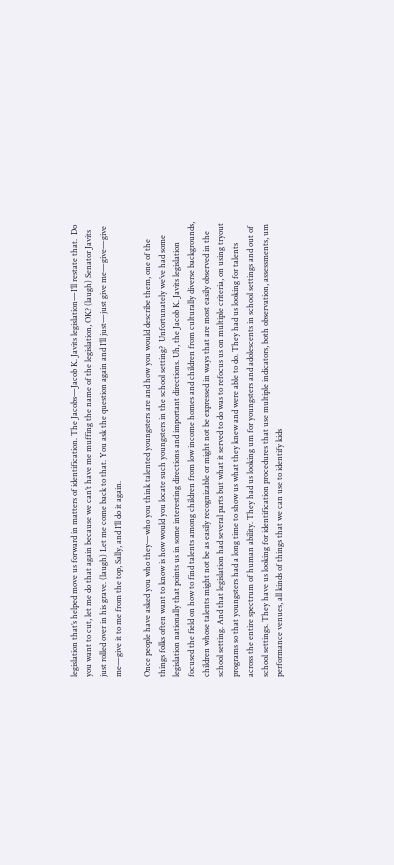legislation that’s helped move us forward in matters of identification. The Jacobs—Jacob K. Javits legislation—I’ll restate that.  Do you want to cut, let me do that again because we can’t have me muffing the name of the legislation, OK? (laugh) Senator Javits just rolled over in his grave. (laugh) Let me come back to that. You ask the question again and I’ll just—just give me—give—give me—give it to me from the top, Sally, and I’ll do it again.

Once people have asked you who they—who you think talented youngsters are and how you would describe them, one of the things folks often want to know is how would you locate such youngsters in the school setting?  Unfortunately we’ve had some legislation nationally that points us in some interesting directions and important directions. Uh, the Jacob K. Javits legislation focused the field on how to find talents among children from low income homes and children from culturally diverse backgrounds, children whose talents might not be as easily recognizable or might not be expressed in ways that are most easily observed in the school setting. And that legislation had several parts but what it served to do was to refocus us on multiple criteria, on using tryout programs so that youngsters had a long time to show us what they knew and were able to do. They had us looking for talents across the entire spectrum of human ability. They had us looking um for youngsters and adolescents in school settings and out of school settings. They have us looking for identification procedures that use multiple indicators, both observation, assessments, um performance venues, all kinds of things that we can use to identify kids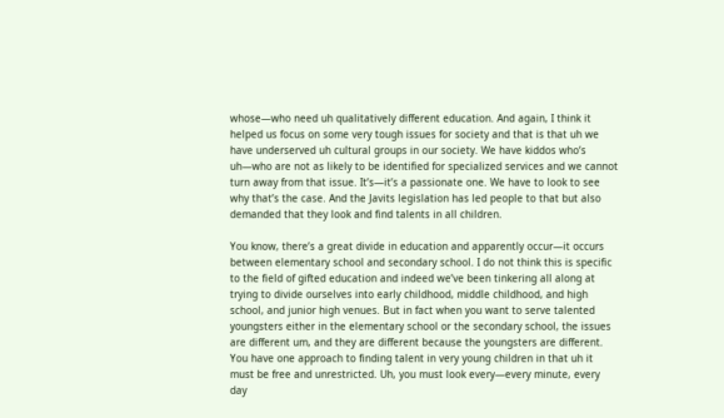whose—who need uh qualitatively different education. And again, I think it helped us focus on some very tough issues for society and that is that uh we have underserved uh cultural groups in our society. We have kiddos who’s uh—who are not as likely to be identified for specialized services and we cannot turn away from that issue. It’s—it’s a passionate one. We have to look to see why that’s the case. And the Javits legislation has led people to that but also demanded that they look and find talents in all children.

You know, there’s a great divide in education and apparently occur—it occurs between elementary school and secondary school. I do not think this is specific to the field of gifted education and indeed we’ve been tinkering all along at trying to divide ourselves into early childhood, middle childhood, and high school, and junior high venues. But in fact when you want to serve talented youngsters either in the elementary school or the secondary school, the issues are different um, and they are different because the youngsters are different.  You have one approach to finding talent in very young children in that uh it must be free and unrestricted. Uh, you must look every—every minute, every day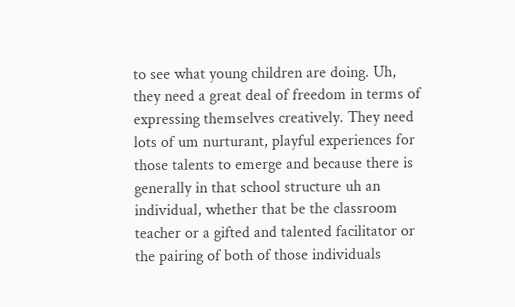to see what young children are doing. Uh, they need a great deal of freedom in terms of expressing themselves creatively. They need lots of um nurturant, playful experiences for those talents to emerge and because there is generally in that school structure uh an individual, whether that be the classroom teacher or a gifted and talented facilitator or the pairing of both of those individuals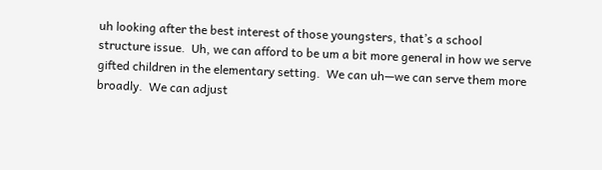uh looking after the best interest of those youngsters, that’s a school structure issue.  Uh, we can afford to be um a bit more general in how we serve gifted children in the elementary setting.  We can uh—we can serve them more broadly.  We can adjust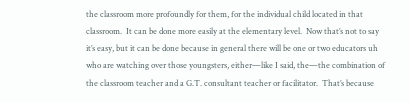the classroom more profoundly for them, for the individual child located in that classroom.  It can be done more easily at the elementary level.  Now that’s not to say it’s easy, but it can be done because in general there will be one or two educators uh who are watching over those youngsters, either—like I said, the—the combination of the classroom teacher and a G.T. consultant teacher or facilitator.  That’s because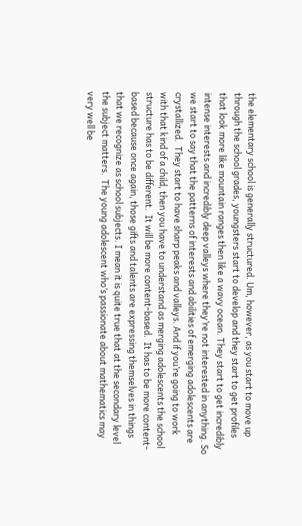the elementary school is generally structured. Um, however, as you start to move up through the school grades, youngsters start to develop and they start to get profiles that look more like mountain ranges then like a wavy ocean. They start to get incredibly intense interests and incredibly deep valleys where they’re not interested in anything. So we start to say that the patterns of interests and abilities of emerging adolescents are crystallized.  They start to have sharp peaks and valleys. And if you’re going to work with that kind of a child, then you have to understand as merging adolescents the school structure has to be different.  It will be more content-based.  It has to be more content-based because once again, those gifts and talents are expressing themselves in things that we recognize as school subjects. I mean it is quite true that at the secondary level the subject matters.  The young adolescent who’s passionate about mathematics may very well be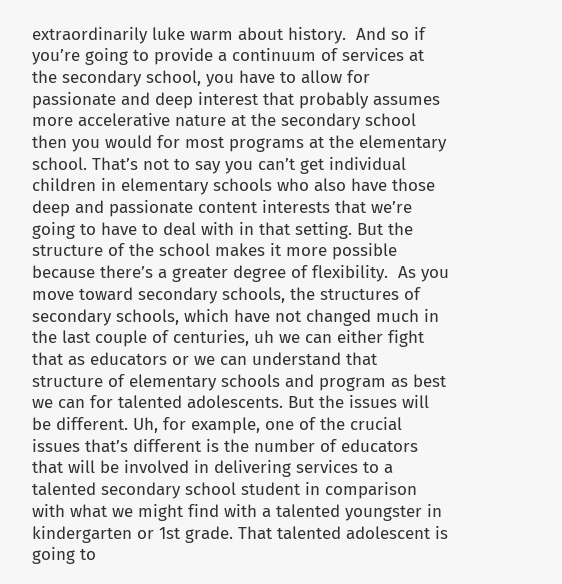extraordinarily luke warm about history.  And so if you’re going to provide a continuum of services at the secondary school, you have to allow for passionate and deep interest that probably assumes more accelerative nature at the secondary school then you would for most programs at the elementary school. That’s not to say you can’t get individual children in elementary schools who also have those deep and passionate content interests that we’re going to have to deal with in that setting. But the structure of the school makes it more possible because there’s a greater degree of flexibility.  As you move toward secondary schools, the structures of secondary schools, which have not changed much in the last couple of centuries, uh we can either fight that as educators or we can understand that structure of elementary schools and program as best we can for talented adolescents. But the issues will be different. Uh, for example, one of the crucial issues that’s different is the number of educators that will be involved in delivering services to a talented secondary school student in comparison with what we might find with a talented youngster in kindergarten or 1st grade. That talented adolescent is going to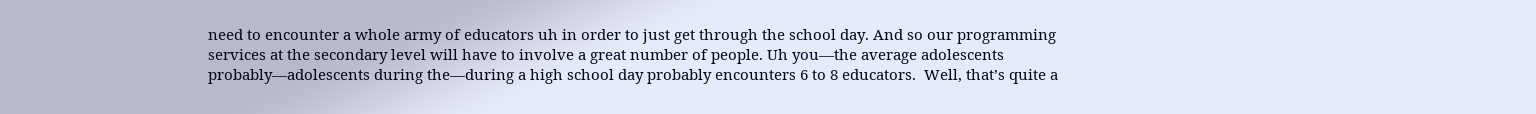need to encounter a whole army of educators uh in order to just get through the school day. And so our programming services at the secondary level will have to involve a great number of people. Uh you—the average adolescents probably—adolescents during the—during a high school day probably encounters 6 to 8 educators.  Well, that’s quite a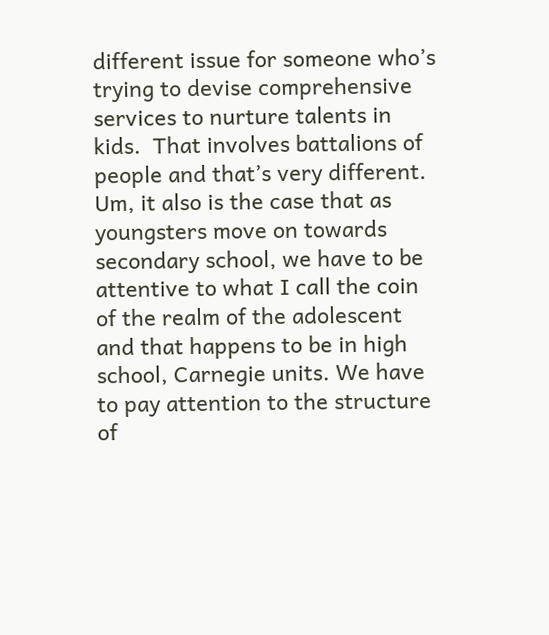different issue for someone who’s trying to devise comprehensive services to nurture talents in kids.  That involves battalions of people and that’s very different. Um, it also is the case that as youngsters move on towards secondary school, we have to be attentive to what I call the coin of the realm of the adolescent and that happens to be in high school, Carnegie units. We have to pay attention to the structure of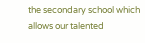the secondary school which allows our talented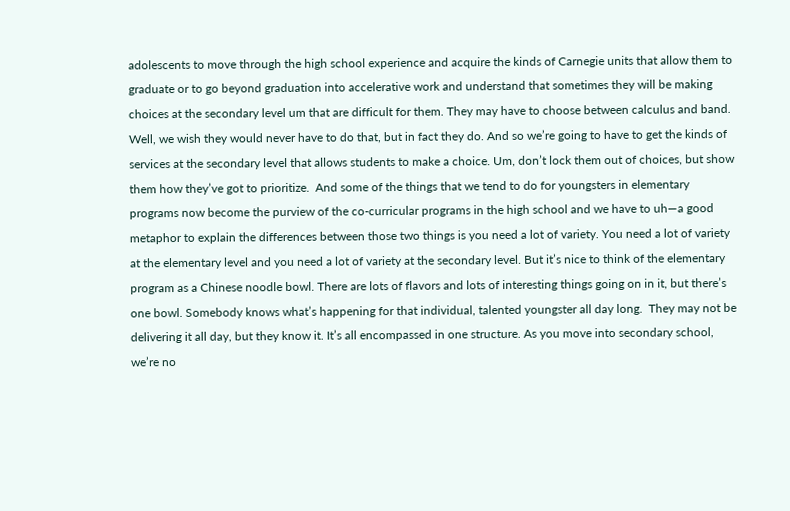adolescents to move through the high school experience and acquire the kinds of Carnegie units that allow them to graduate or to go beyond graduation into accelerative work and understand that sometimes they will be making choices at the secondary level um that are difficult for them. They may have to choose between calculus and band.  Well, we wish they would never have to do that, but in fact they do. And so we’re going to have to get the kinds of services at the secondary level that allows students to make a choice. Um, don’t lock them out of choices, but show them how they’ve got to prioritize.  And some of the things that we tend to do for youngsters in elementary programs now become the purview of the co-curricular programs in the high school and we have to uh—a good metaphor to explain the differences between those two things is you need a lot of variety. You need a lot of variety at the elementary level and you need a lot of variety at the secondary level. But it’s nice to think of the elementary program as a Chinese noodle bowl. There are lots of flavors and lots of interesting things going on in it, but there’s one bowl. Somebody knows what’s happening for that individual, talented youngster all day long.  They may not be delivering it all day, but they know it. It’s all encompassed in one structure. As you move into secondary school, we’re no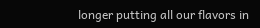longer putting all our flavors in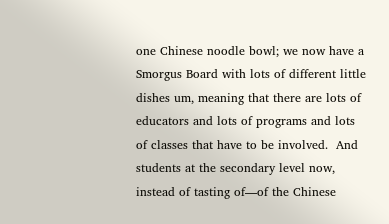one Chinese noodle bowl; we now have a Smorgus Board with lots of different little dishes um, meaning that there are lots of educators and lots of programs and lots of classes that have to be involved.  And students at the secondary level now, instead of tasting of—of the Chinese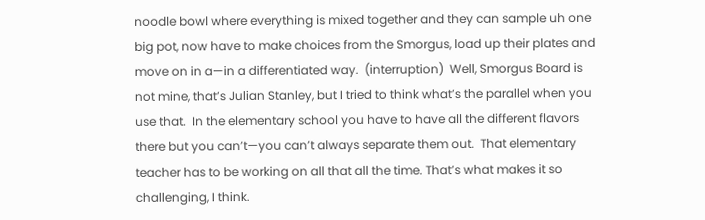noodle bowl where everything is mixed together and they can sample uh one big pot, now have to make choices from the Smorgus, load up their plates and move on in a—in a differentiated way.  (interruption)  Well, Smorgus Board is not mine, that’s Julian Stanley, but I tried to think what’s the parallel when you use that.  In the elementary school you have to have all the different flavors there but you can’t—you can’t always separate them out.  That elementary teacher has to be working on all that all the time. That’s what makes it so challenging, I think.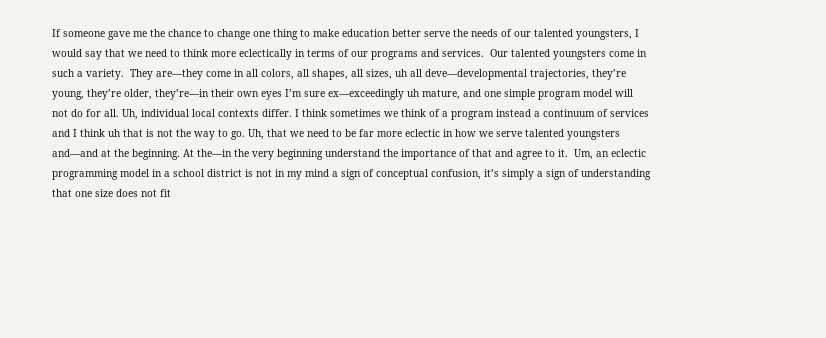If someone gave me the chance to change one thing to make education better serve the needs of our talented youngsters, I would say that we need to think more eclectically in terms of our programs and services.  Our talented youngsters come in such a variety.  They are—they come in all colors, all shapes, all sizes, uh all deve—developmental trajectories, they’re young, they’re older, they’re—in their own eyes I’m sure ex—exceedingly uh mature, and one simple program model will not do for all. Uh, individual local contexts differ. I think sometimes we think of a program instead a continuum of services and I think uh that is not the way to go. Uh, that we need to be far more eclectic in how we serve talented youngsters and—and at the beginning. At the—in the very beginning understand the importance of that and agree to it.  Um, an eclectic programming model in a school district is not in my mind a sign of conceptual confusion, it’s simply a sign of understanding that one size does not fit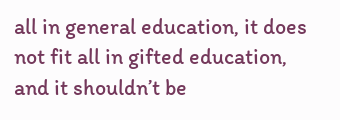all in general education, it does not fit all in gifted education, and it shouldn’t be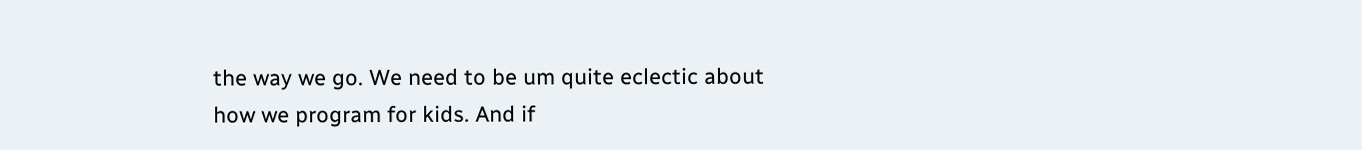the way we go. We need to be um quite eclectic about how we program for kids. And if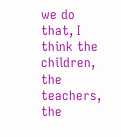we do that, I think the children, the teachers, the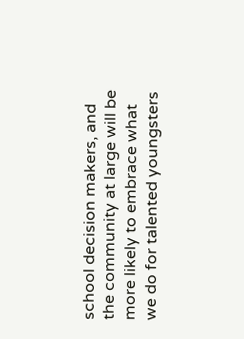school decision makers, and the community at large will be more likely to embrace what we do for talented youngsters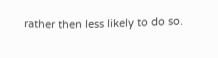rather then less likely to do so.